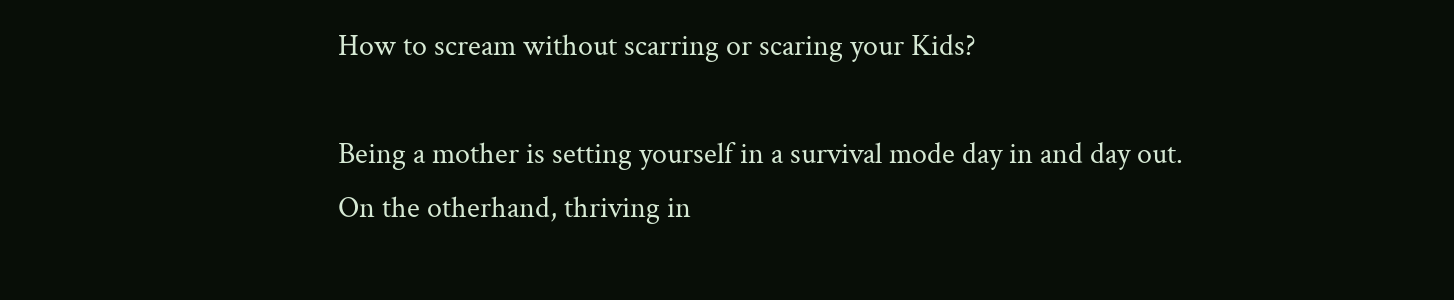How to scream without scarring or scaring your Kids?

Being a mother is setting yourself in a survival mode day in and day out.
On the otherhand, thriving in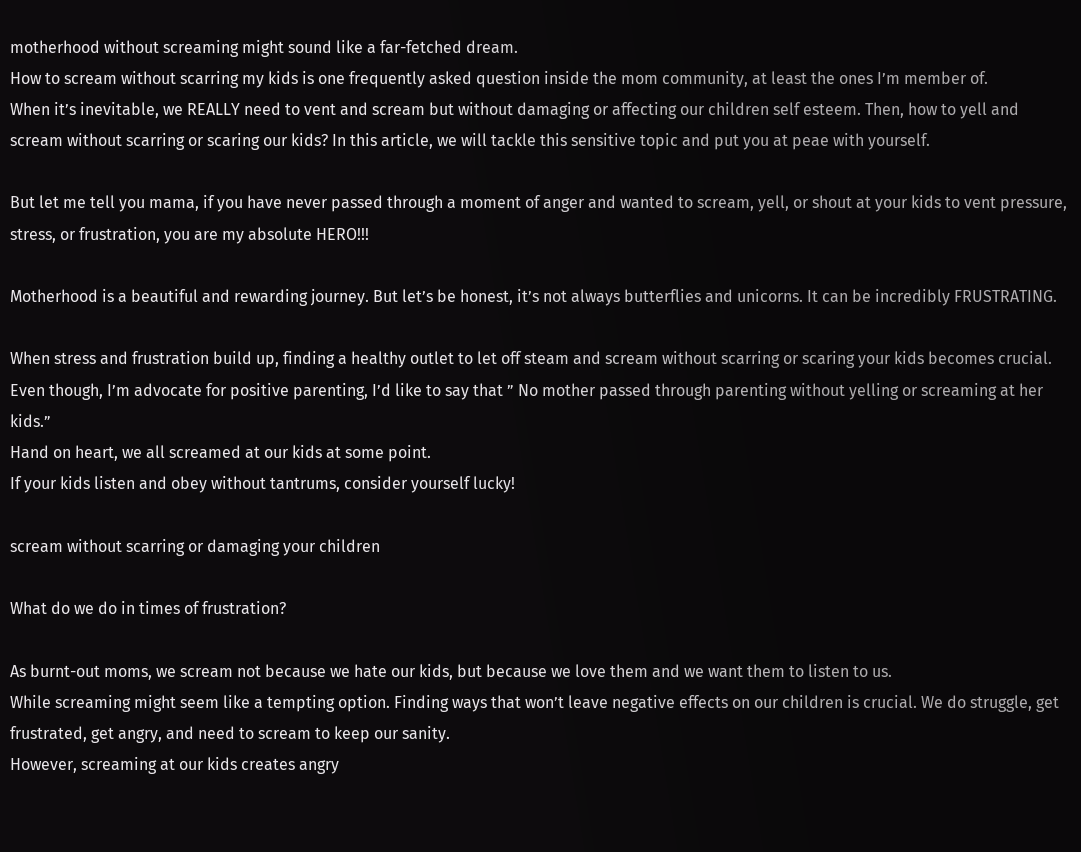motherhood without screaming might sound like a far-fetched dream.
How to scream without scarring my kids is one frequently asked question inside the mom community, at least the ones I’m member of.
When it’s inevitable, we REALLY need to vent and scream but without damaging or affecting our children self esteem. Then, how to yell and scream without scarring or scaring our kids? In this article, we will tackle this sensitive topic and put you at peae with yourself.

But let me tell you mama, if you have never passed through a moment of anger and wanted to scream, yell, or shout at your kids to vent pressure, stress, or frustration, you are my absolute HERO!!!

Motherhood is a beautiful and rewarding journey. But let’s be honest, it’s not always butterflies and unicorns. It can be incredibly FRUSTRATING.

When stress and frustration build up, finding a healthy outlet to let off steam and scream without scarring or scaring your kids becomes crucial.
Even though, I’m advocate for positive parenting, I’d like to say that ” No mother passed through parenting without yelling or screaming at her kids.”
Hand on heart, we all screamed at our kids at some point.
If your kids listen and obey without tantrums, consider yourself lucky!

scream without scarring or damaging your children

What do we do in times of frustration?

As burnt-out moms, we scream not because we hate our kids, but because we love them and we want them to listen to us.
While screaming might seem like a tempting option. Finding ways that won’t leave negative effects on our children is crucial. We do struggle, get frustrated, get angry, and need to scream to keep our sanity.
However, screaming at our kids creates angry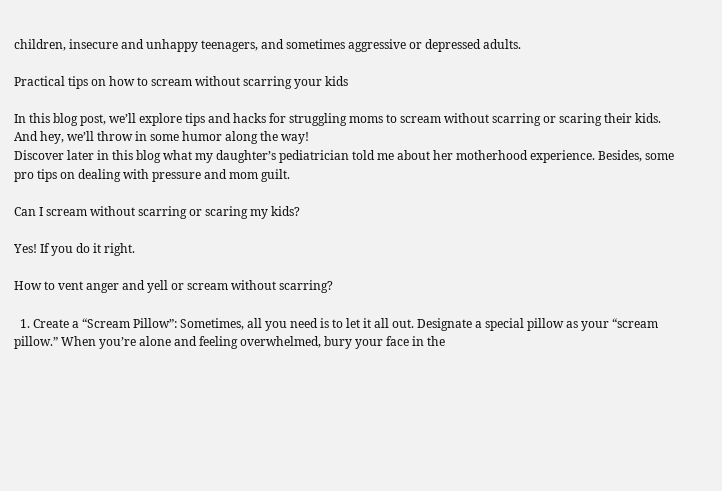children, insecure and unhappy teenagers, and sometimes aggressive or depressed adults.

Practical tips on how to scream without scarring your kids

In this blog post, we’ll explore tips and hacks for struggling moms to scream without scarring or scaring their kids. And hey, we’ll throw in some humor along the way!
Discover later in this blog what my daughter’s pediatrician told me about her motherhood experience. Besides, some pro tips on dealing with pressure and mom guilt.

Can I scream without scarring or scaring my kids?

Yes! If you do it right.

How to vent anger and yell or scream without scarring?

  1. Create a “Scream Pillow”: Sometimes, all you need is to let it all out. Designate a special pillow as your “scream pillow.” When you’re alone and feeling overwhelmed, bury your face in the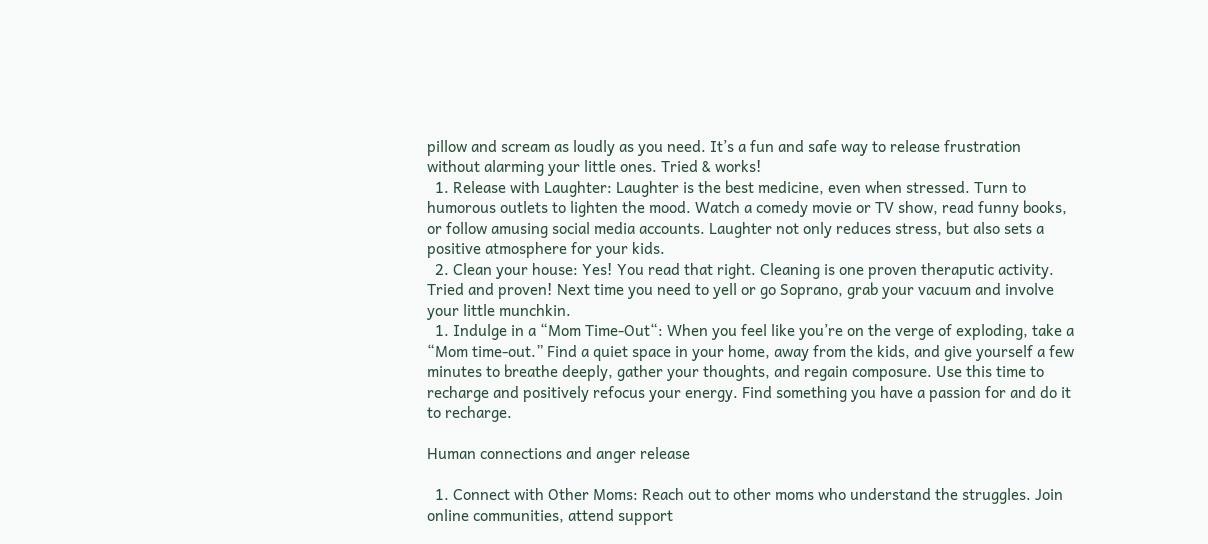pillow and scream as loudly as you need. It’s a fun and safe way to release frustration without alarming your little ones. Tried & works!
  1. Release with Laughter: Laughter is the best medicine, even when stressed. Turn to humorous outlets to lighten the mood. Watch a comedy movie or TV show, read funny books, or follow amusing social media accounts. Laughter not only reduces stress, but also sets a positive atmosphere for your kids.
  2. Clean your house: Yes! You read that right. Cleaning is one proven theraputic activity. Tried and proven! Next time you need to yell or go Soprano, grab your vacuum and involve your little munchkin.
  1. Indulge in a “Mom Time-Out“: When you feel like you’re on the verge of exploding, take a “Mom time-out.” Find a quiet space in your home, away from the kids, and give yourself a few minutes to breathe deeply, gather your thoughts, and regain composure. Use this time to recharge and positively refocus your energy. Find something you have a passion for and do it to recharge.

Human connections and anger release

  1. Connect with Other Moms: Reach out to other moms who understand the struggles. Join online communities, attend support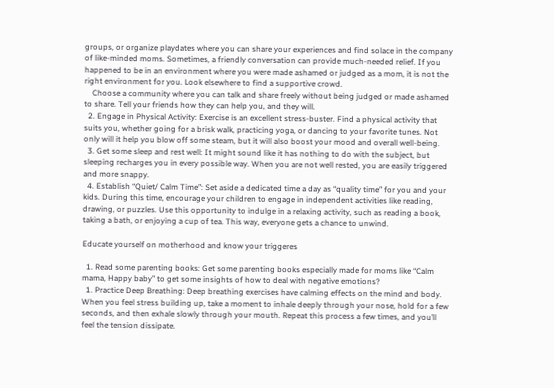groups, or organize playdates where you can share your experiences and find solace in the company of like-minded moms. Sometimes, a friendly conversation can provide much-needed relief. If you happened to be in an environment where you were made ashamed or judged as a mom, it is not the right environment for you. Look elsewhere to find a supportive crowd.
    Choose a community where you can talk and share freely without being judged or made ashamed to share. Tell your friends how they can help you, and they will.
  2. Engage in Physical Activity: Exercise is an excellent stress-buster. Find a physical activity that suits you, whether going for a brisk walk, practicing yoga, or dancing to your favorite tunes. Not only will it help you blow off some steam, but it will also boost your mood and overall well-being.
  3. Get some sleep and rest well: It might sound like it has nothing to do with the subject, but sleeping recharges you in every possible way. When you are not well rested, you are easily triggered and more snappy.
  4. Establish “Quiet/ Calm Time”: Set aside a dedicated time a day as “quality time” for you and your kids. During this time, encourage your children to engage in independent activities like reading, drawing, or puzzles. Use this opportunity to indulge in a relaxing activity, such as reading a book, taking a bath, or enjoying a cup of tea. This way, everyone gets a chance to unwind.

Educate yourself on motherhood and know your triggeres

  1. Read some parenting books: Get some parenting books especially made for moms like “Calm mama, Happy baby” to get some insights of how to deal with negative emotions?
  1. Practice Deep Breathing: Deep breathing exercises have calming effects on the mind and body. When you feel stress building up, take a moment to inhale deeply through your nose, hold for a few seconds, and then exhale slowly through your mouth. Repeat this process a few times, and you’ll feel the tension dissipate.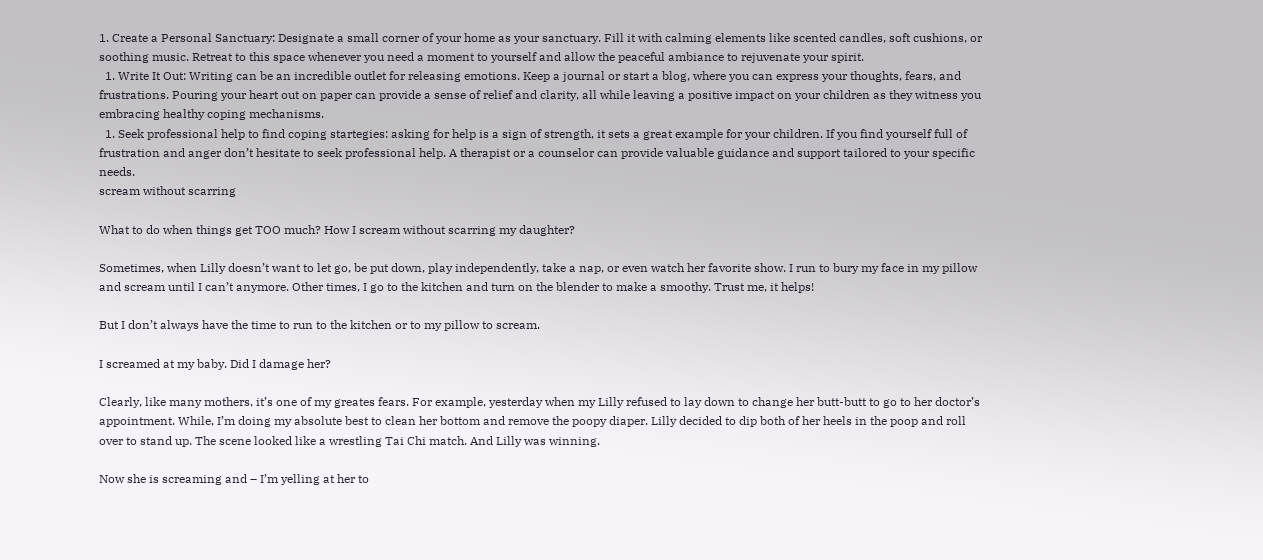1. Create a Personal Sanctuary: Designate a small corner of your home as your sanctuary. Fill it with calming elements like scented candles, soft cushions, or soothing music. Retreat to this space whenever you need a moment to yourself and allow the peaceful ambiance to rejuvenate your spirit.
  1. Write It Out: Writing can be an incredible outlet for releasing emotions. Keep a journal or start a blog, where you can express your thoughts, fears, and frustrations. Pouring your heart out on paper can provide a sense of relief and clarity, all while leaving a positive impact on your children as they witness you embracing healthy coping mechanisms.
  1. Seek professional help to find coping startegies: asking for help is a sign of strength, it sets a great example for your children. If you find yourself full of frustration and anger don’t hesitate to seek professional help. A therapist or a counselor can provide valuable guidance and support tailored to your specific needs.
scream without scarring

What to do when things get TOO much? How I scream without scarring my daughter?

Sometimes, when Lilly doesn’t want to let go, be put down, play independently, take a nap, or even watch her favorite show. I run to bury my face in my pillow and scream until I can’t anymore. Other times, I go to the kitchen and turn on the blender to make a smoothy. Trust me, it helps!

But I don’t always have the time to run to the kitchen or to my pillow to scream.

I screamed at my baby. Did I damage her?

Clearly, like many mothers, it’s one of my greates fears. For example, yesterday when my Lilly refused to lay down to change her butt-butt to go to her doctor’s appointment. While, I’m doing my absolute best to clean her bottom and remove the poopy diaper. Lilly decided to dip both of her heels in the poop and roll over to stand up. The scene looked like a wrestling Tai Chi match. And Lilly was winning.

Now she is screaming and – I’m yelling at her to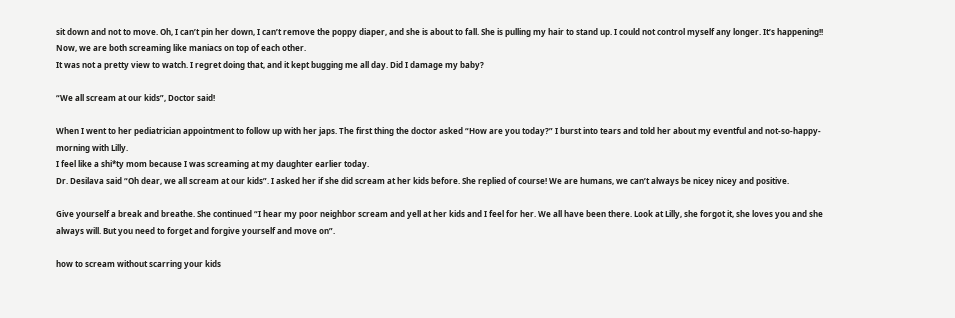sit down and not to move. Oh, I can’t pin her down, I can’t remove the poppy diaper, and she is about to fall. She is pulling my hair to stand up. I could not control myself any longer. It’s happening!! Now, we are both screaming like maniacs on top of each other.
It was not a pretty view to watch. I regret doing that, and it kept bugging me all day. Did I damage my baby?

“We all scream at our kids”, Doctor said!

When I went to her pediatrician appointment to follow up with her japs. The first thing the doctor asked “How are you today?” I burst into tears and told her about my eventful and not-so-happy-morning with Lilly.
I feel like a shi*ty mom because I was screaming at my daughter earlier today.
Dr. Desilava said “Oh dear, we all scream at our kids”. I asked her if she did scream at her kids before. She replied of course! We are humans, we can’t always be nicey nicey and positive.

Give yourself a break and breathe. She continued “I hear my poor neighbor scream and yell at her kids and I feel for her. We all have been there. Look at Lilly, she forgot it, she loves you and she always will. But you need to forget and forgive yourself and move on”.

how to scream without scarring your kids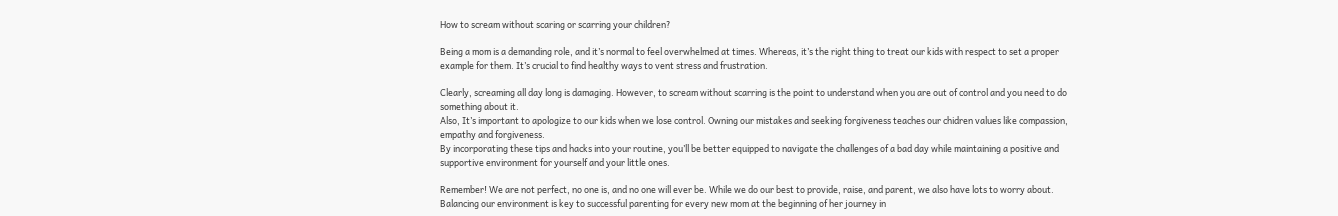How to scream without scaring or scarring your children?

Being a mom is a demanding role, and it’s normal to feel overwhelmed at times. Whereas, it’s the right thing to treat our kids with respect to set a proper example for them. It’s crucial to find healthy ways to vent stress and frustration.

Clearly, screaming all day long is damaging. However, to scream without scarring is the point to understand when you are out of control and you need to do something about it.
Also, It’s important to apologize to our kids when we lose control. Owning our mistakes and seeking forgiveness teaches our chidren values like compassion, empathy and forgiveness.
By incorporating these tips and hacks into your routine, you’ll be better equipped to navigate the challenges of a bad day while maintaining a positive and supportive environment for yourself and your little ones.

Remember! We are not perfect, no one is, and no one will ever be. While we do our best to provide, raise, and parent, we also have lots to worry about.
Balancing our environment is key to successful parenting for every new mom at the beginning of her journey in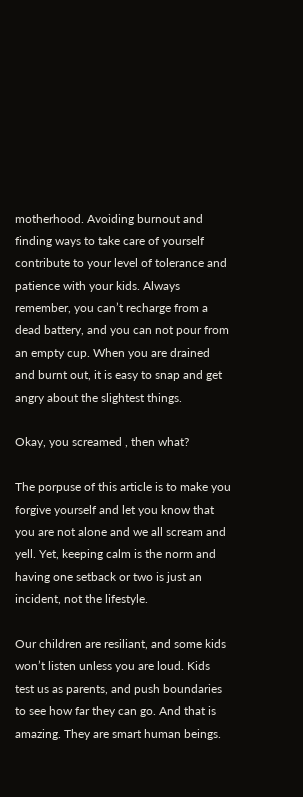motherhood. Avoiding burnout and finding ways to take care of yourself contribute to your level of tolerance and patience with your kids. Always remember, you can’t recharge from a dead battery, and you can not pour from an empty cup. When you are drained and burnt out, it is easy to snap and get angry about the slightest things.

Okay, you screamed , then what?

The porpuse of this article is to make you forgive yourself and let you know that you are not alone and we all scream and yell. Yet, keeping calm is the norm and having one setback or two is just an incident, not the lifestyle.

Our children are resiliant, and some kids won’t listen unless you are loud. Kids test us as parents, and push boundaries to see how far they can go. And that is amazing. They are smart human beings.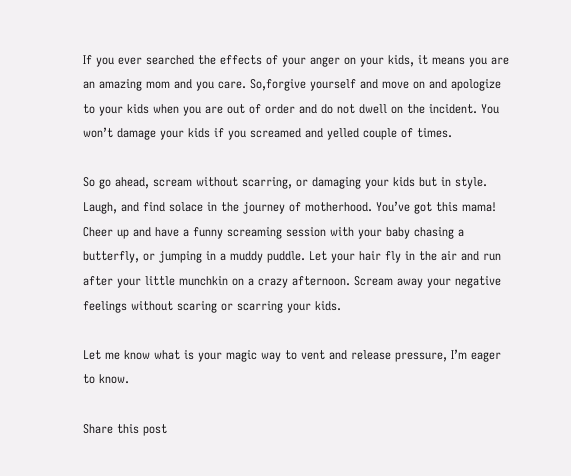If you ever searched the effects of your anger on your kids, it means you are an amazing mom and you care. So,forgive yourself and move on and apologize to your kids when you are out of order and do not dwell on the incident. You won’t damage your kids if you screamed and yelled couple of times.

So go ahead, scream without scarring, or damaging your kids but in style. Laugh, and find solace in the journey of motherhood. You’ve got this mama! Cheer up and have a funny screaming session with your baby chasing a butterfly, or jumping in a muddy puddle. Let your hair fly in the air and run after your little munchkin on a crazy afternoon. Scream away your negative feelings without scaring or scarring your kids.

Let me know what is your magic way to vent and release pressure, I’m eager to know.

Share this post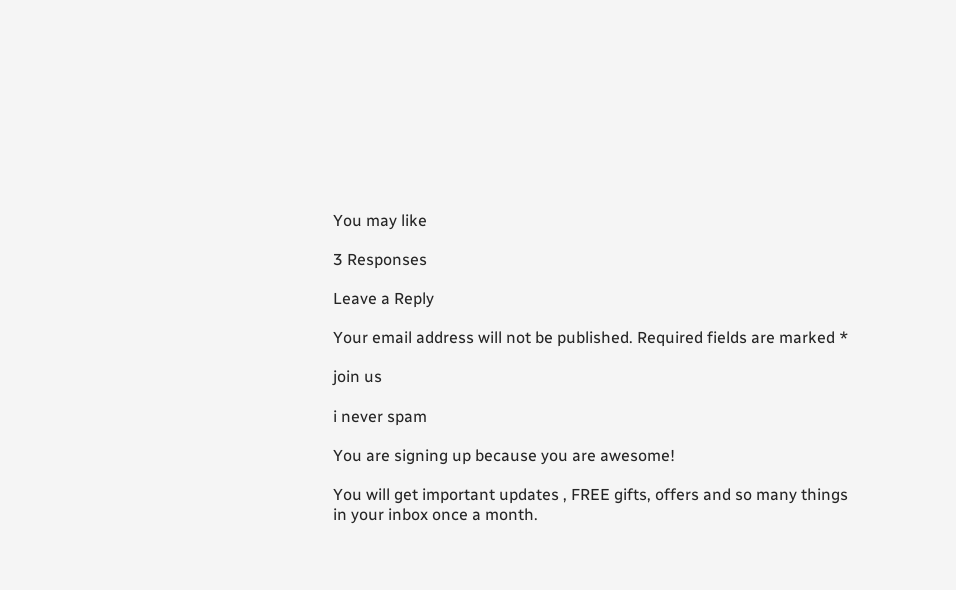You may like

3 Responses

Leave a Reply

Your email address will not be published. Required fields are marked *

join us

i never spam

You are signing up because you are awesome!

You will get important updates , FREE gifts, offers and so many things in your inbox once a month.